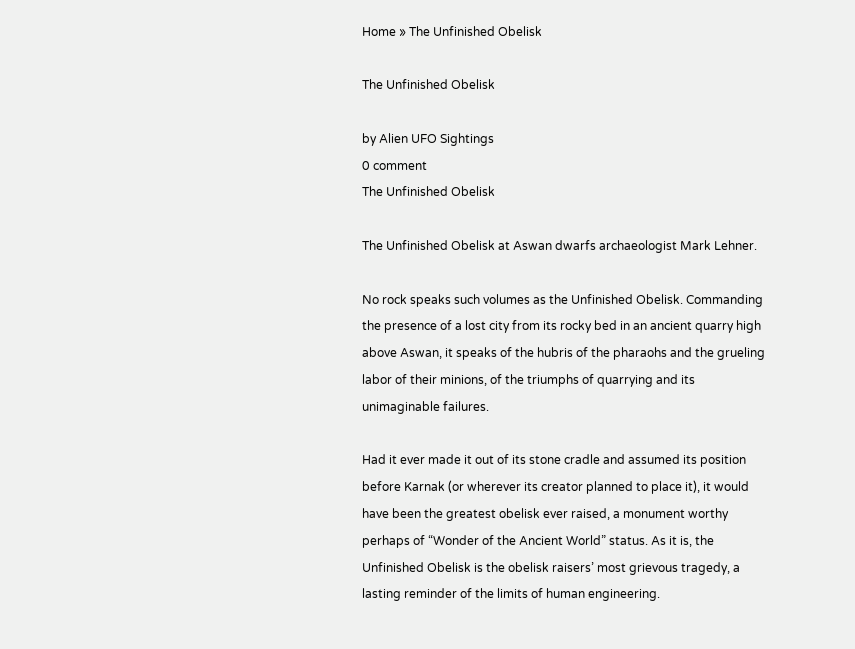Home » The Unfinished Obelisk

The Unfinished Obelisk

by Alien UFO Sightings
0 comment
The Unfinished Obelisk

The Unfinished Obelisk at Aswan dwarfs archaeologist Mark Lehner.

No rock speaks such volumes as the Unfinished Obelisk. Commanding the presence of a lost city from its rocky bed in an ancient quarry high above Aswan, it speaks of the hubris of the pharaohs and the grueling labor of their minions, of the triumphs of quarrying and its unimaginable failures.

Had it ever made it out of its stone cradle and assumed its position before Karnak (or wherever its creator planned to place it), it would have been the greatest obelisk ever raised, a monument worthy perhaps of “Wonder of the Ancient World” status. As it is, the Unfinished Obelisk is the obelisk raisers’ most grievous tragedy, a lasting reminder of the limits of human engineering.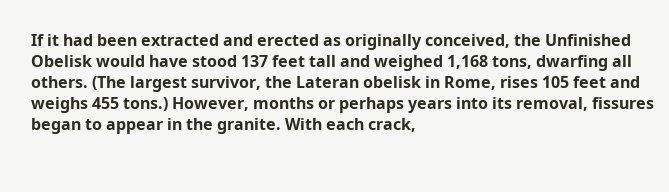If it had been extracted and erected as originally conceived, the Unfinished Obelisk would have stood 137 feet tall and weighed 1,168 tons, dwarfing all others. (The largest survivor, the Lateran obelisk in Rome, rises 105 feet and weighs 455 tons.) However, months or perhaps years into its removal, fissures began to appear in the granite. With each crack,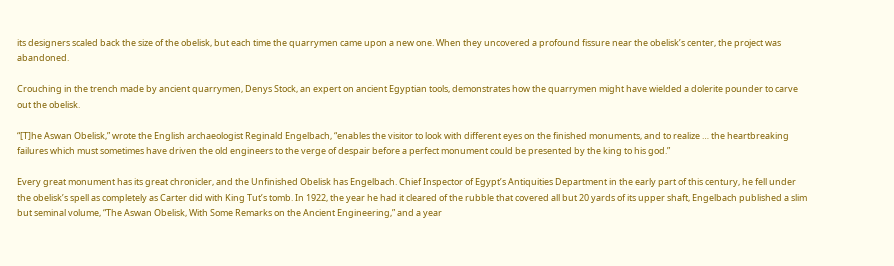its designers scaled back the size of the obelisk, but each time the quarrymen came upon a new one. When they uncovered a profound fissure near the obelisk’s center, the project was abandoned.

Crouching in the trench made by ancient quarrymen, Denys Stock, an expert on ancient Egyptian tools, demonstrates how the quarrymen might have wielded a dolerite pounder to carve out the obelisk.

“[T]he Aswan Obelisk,” wrote the English archaeologist Reginald Engelbach, “enables the visitor to look with different eyes on the finished monuments, and to realize … the heartbreaking failures which must sometimes have driven the old engineers to the verge of despair before a perfect monument could be presented by the king to his god.”

Every great monument has its great chronicler, and the Unfinished Obelisk has Engelbach. Chief Inspector of Egypt’s Antiquities Department in the early part of this century, he fell under the obelisk’s spell as completely as Carter did with King Tut’s tomb. In 1922, the year he had it cleared of the rubble that covered all but 20 yards of its upper shaft, Engelbach published a slim but seminal volume, “The Aswan Obelisk, With Some Remarks on the Ancient Engineering,” and a year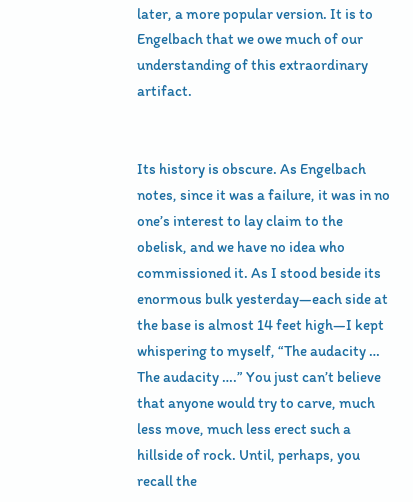later, a more popular version. It is to Engelbach that we owe much of our understanding of this extraordinary artifact.


Its history is obscure. As Engelbach notes, since it was a failure, it was in no one’s interest to lay claim to the obelisk, and we have no idea who commissioned it. As I stood beside its enormous bulk yesterday—each side at the base is almost 14 feet high—I kept whispering to myself, “The audacity … The audacity ….” You just can’t believe that anyone would try to carve, much less move, much less erect such a hillside of rock. Until, perhaps, you recall the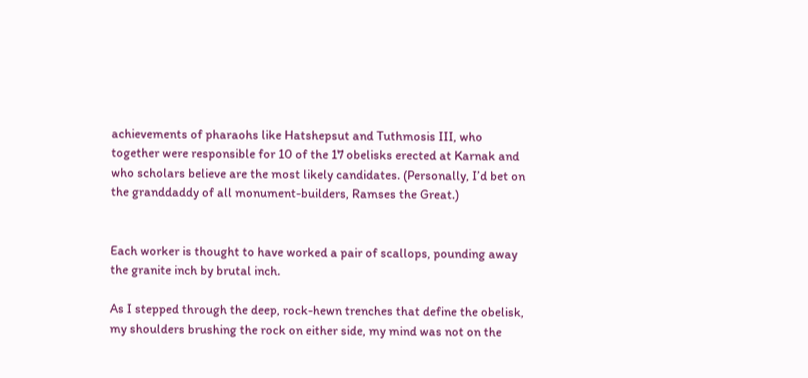achievements of pharaohs like Hatshepsut and Tuthmosis III, who together were responsible for 10 of the 17 obelisks erected at Karnak and who scholars believe are the most likely candidates. (Personally, I’d bet on the granddaddy of all monument-builders, Ramses the Great.)


Each worker is thought to have worked a pair of scallops, pounding away the granite inch by brutal inch.

As I stepped through the deep, rock-hewn trenches that define the obelisk, my shoulders brushing the rock on either side, my mind was not on the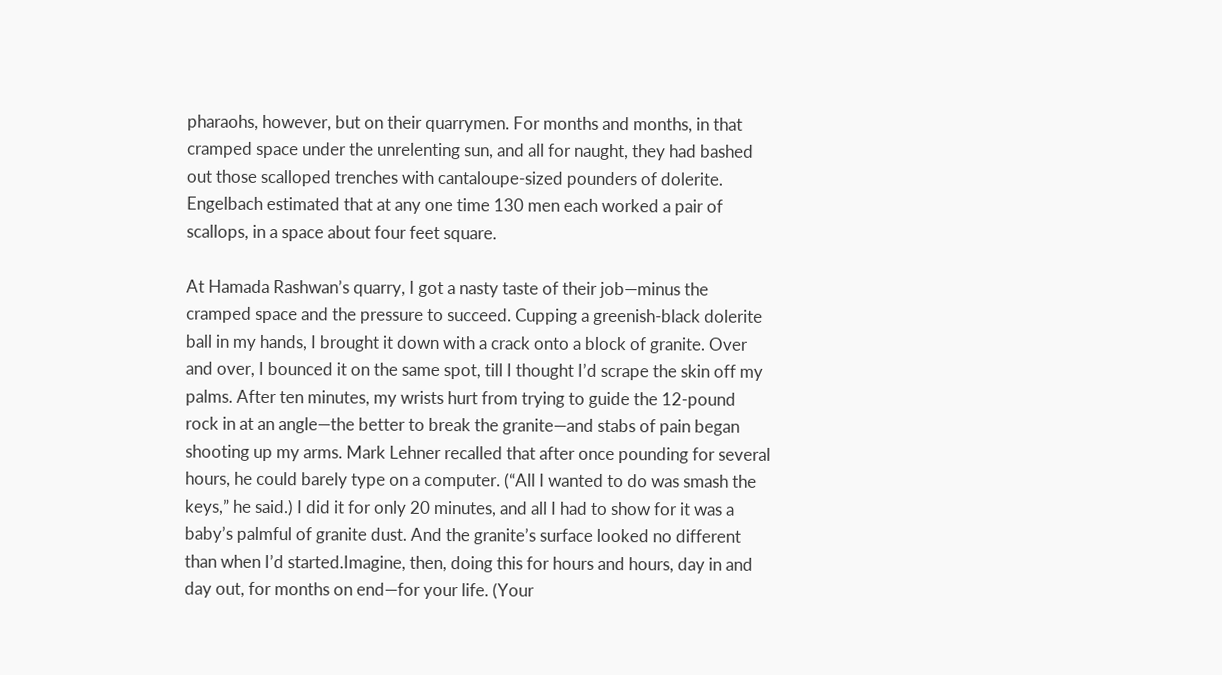pharaohs, however, but on their quarrymen. For months and months, in that cramped space under the unrelenting sun, and all for naught, they had bashed out those scalloped trenches with cantaloupe-sized pounders of dolerite. Engelbach estimated that at any one time 130 men each worked a pair of scallops, in a space about four feet square.

At Hamada Rashwan’s quarry, I got a nasty taste of their job—minus the cramped space and the pressure to succeed. Cupping a greenish-black dolerite ball in my hands, I brought it down with a crack onto a block of granite. Over and over, I bounced it on the same spot, till I thought I’d scrape the skin off my palms. After ten minutes, my wrists hurt from trying to guide the 12-pound rock in at an angle—the better to break the granite—and stabs of pain began shooting up my arms. Mark Lehner recalled that after once pounding for several hours, he could barely type on a computer. (“All I wanted to do was smash the keys,” he said.) I did it for only 20 minutes, and all I had to show for it was a baby’s palmful of granite dust. And the granite’s surface looked no different than when I’d started.Imagine, then, doing this for hours and hours, day in and day out, for months on end—for your life. (Your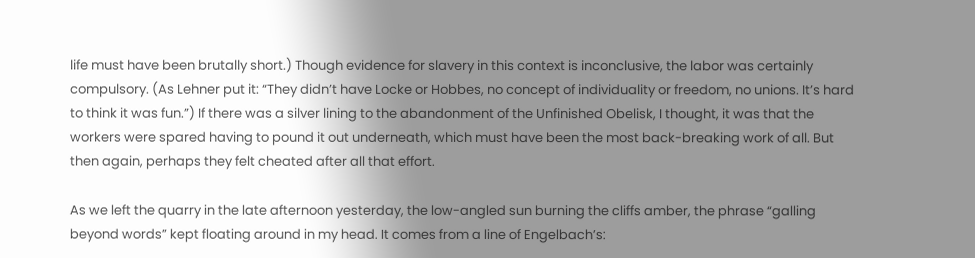life must have been brutally short.) Though evidence for slavery in this context is inconclusive, the labor was certainly compulsory. (As Lehner put it: “They didn’t have Locke or Hobbes, no concept of individuality or freedom, no unions. It’s hard to think it was fun.”) If there was a silver lining to the abandonment of the Unfinished Obelisk, I thought, it was that the workers were spared having to pound it out underneath, which must have been the most back-breaking work of all. But then again, perhaps they felt cheated after all that effort.

As we left the quarry in the late afternoon yesterday, the low-angled sun burning the cliffs amber, the phrase “galling beyond words” kept floating around in my head. It comes from a line of Engelbach’s: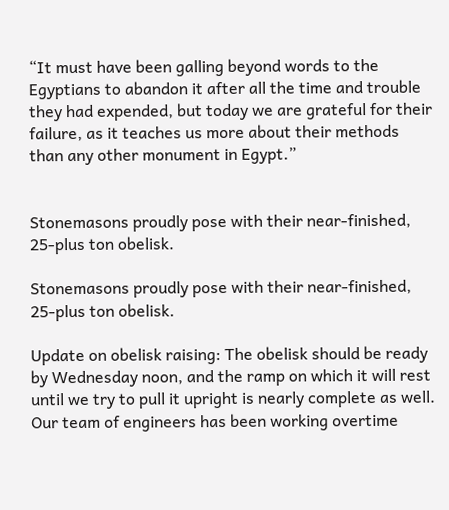“It must have been galling beyond words to the Egyptians to abandon it after all the time and trouble they had expended, but today we are grateful for their failure, as it teaches us more about their methods than any other monument in Egypt.”


Stonemasons proudly pose with their near-finished, 25-plus ton obelisk.

Stonemasons proudly pose with their near-finished, 25-plus ton obelisk.

Update on obelisk raising: The obelisk should be ready by Wednesday noon, and the ramp on which it will rest until we try to pull it upright is nearly complete as well. Our team of engineers has been working overtime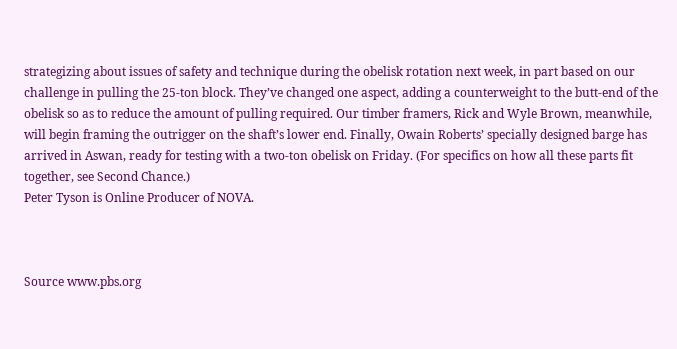strategizing about issues of safety and technique during the obelisk rotation next week, in part based on our challenge in pulling the 25-ton block. They’ve changed one aspect, adding a counterweight to the butt-end of the obelisk so as to reduce the amount of pulling required. Our timber framers, Rick and Wyle Brown, meanwhile, will begin framing the outrigger on the shaft’s lower end. Finally, Owain Roberts’ specially designed barge has arrived in Aswan, ready for testing with a two-ton obelisk on Friday. (For specifics on how all these parts fit together, see Second Chance.)
Peter Tyson is Online Producer of NOVA.



Source www.pbs.org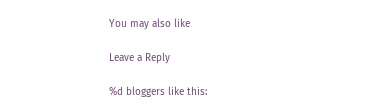You may also like

Leave a Reply

%d bloggers like this: